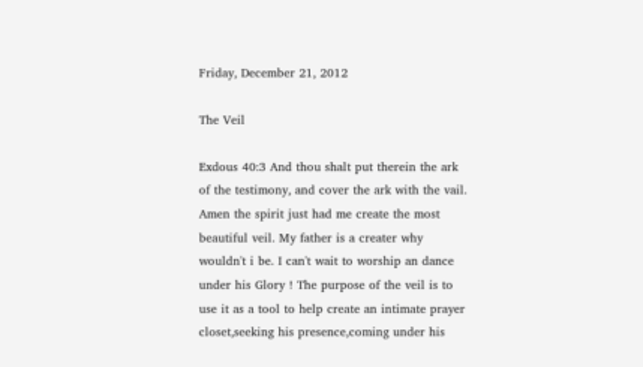Friday, December 21, 2012

The Veil

Exdous 40:3 And thou shalt put therein the ark of the testimony, and cover the ark with the vail. Amen the spirit just had me create the most beautiful veil. My father is a creater why wouldn't i be. I can't wait to worship an dance under his Glory ! The purpose of the veil is to use it as a tool to help create an intimate prayer closet,seeking his presence,coming under his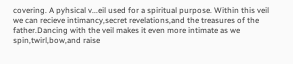covering. A pyhsical v...eil used for a spiritual purpose. Within this veil we can recieve intimancy,secret revelations,and the treasures of the father.Dancing with the veil makes it even more intimate as we spin,twirl,bow,and raise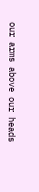our arms above our heads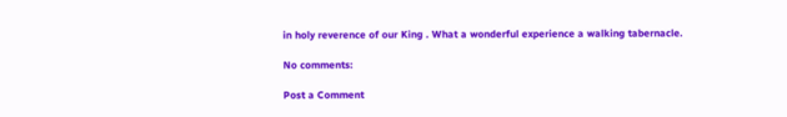in holy reverence of our King . What a wonderful experience a walking tabernacle.

No comments:

Post a Comment